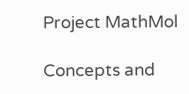Project MathMol

Concepts and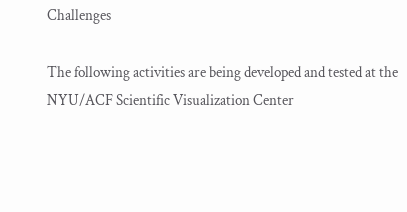Challenges

The following activities are being developed and tested at the NYU/ACF Scientific Visualization Center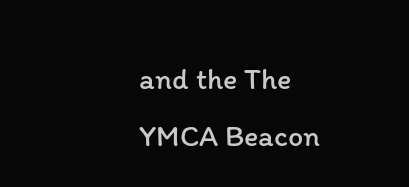and the The YMCA Beacon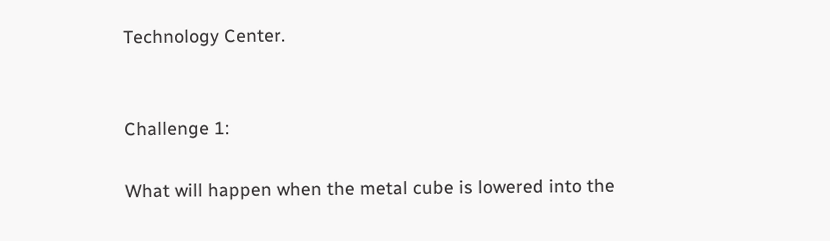Technology Center.


Challenge 1:

What will happen when the metal cube is lowered into the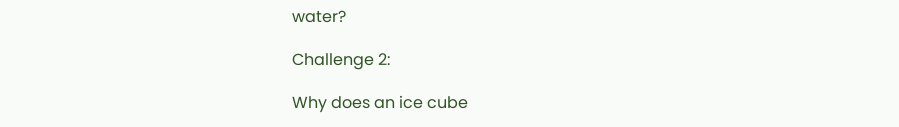water?

Challenge 2:

Why does an ice cube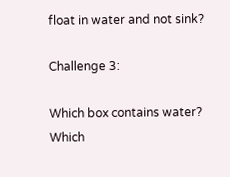float in water and not sink?

Challenge 3:

Which box contains water? Which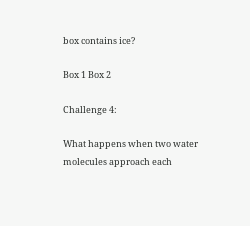box contains ice?

Box 1 Box 2

Challenge 4:

What happens when two water molecules approach each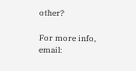other?

For more info, email: